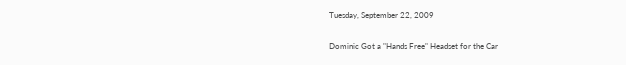Tuesday, September 22, 2009

Dominic Got a "Hands Free" Headset for the Car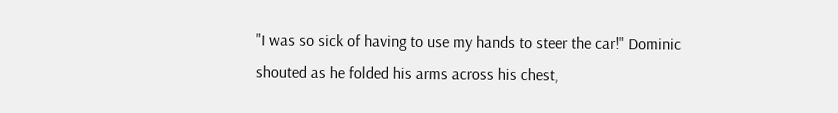"I was so sick of having to use my hands to steer the car!" Dominic shouted as he folded his arms across his chest,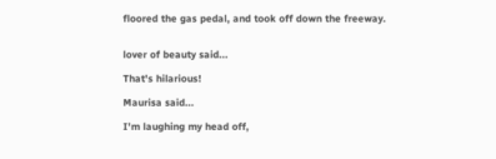floored the gas pedal, and took off down the freeway.


lover of beauty said...

That's hilarious!

Maurisa said...

I'm laughing my head off,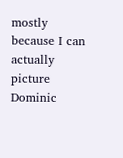mostly because I can actually picture Dominic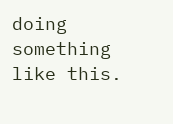doing something like this.